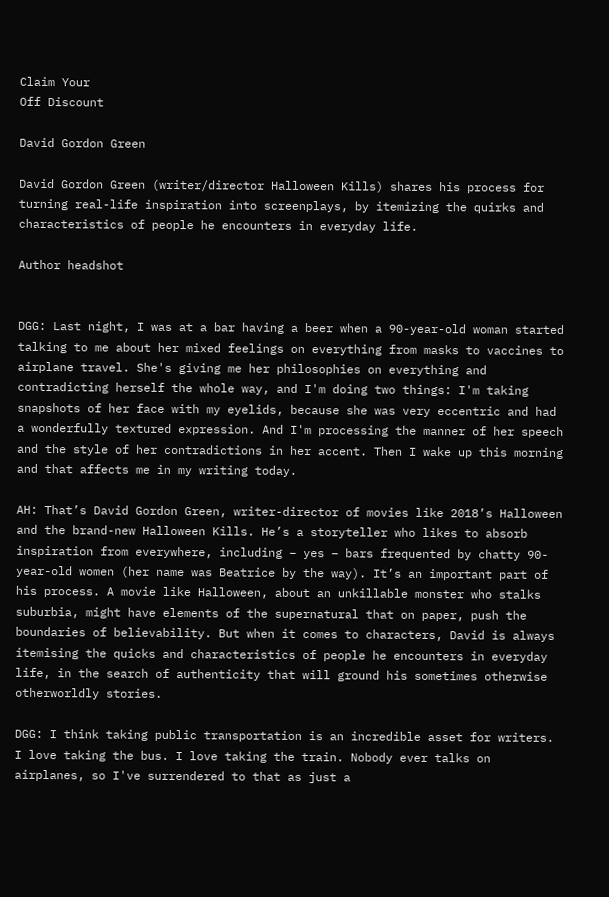Claim Your
Off Discount

David Gordon Green

David Gordon Green (writer/director Halloween Kills) shares his process for turning real-life inspiration into screenplays, by itemizing the quirks and characteristics of people he encounters in everyday life.

Author headshot


DGG: Last night, I was at a bar having a beer when a 90-year-old woman started talking to me about her mixed feelings on everything from masks to vaccines to airplane travel. She's giving me her philosophies on everything and contradicting herself the whole way, and I'm doing two things: I'm taking snapshots of her face with my eyelids, because she was very eccentric and had a wonderfully textured expression. And I'm processing the manner of her speech and the style of her contradictions in her accent. Then I wake up this morning and that affects me in my writing today.

AH: That’s David Gordon Green, writer-director of movies like 2018’s Halloween and the brand-new Halloween Kills. He’s a storyteller who likes to absorb inspiration from everywhere, including – yes – bars frequented by chatty 90-year-old women (her name was Beatrice by the way). It’s an important part of his process. A movie like Halloween, about an unkillable monster who stalks suburbia, might have elements of the supernatural that on paper, push the boundaries of believability. But when it comes to characters, David is always itemising the quicks and characteristics of people he encounters in everyday life, in the search of authenticity that will ground his sometimes otherwise otherworldly stories.

DGG: I think taking public transportation is an incredible asset for writers. I love taking the bus. I love taking the train. Nobody ever talks on airplanes, so I've surrendered to that as just a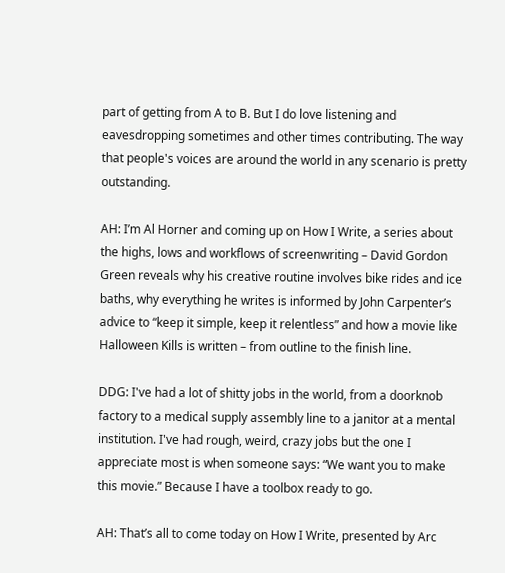part of getting from A to B. But I do love listening and eavesdropping sometimes and other times contributing. The way that people's voices are around the world in any scenario is pretty outstanding.

AH: I’m Al Horner and coming up on How I Write, a series about the highs, lows and workflows of screenwriting – David Gordon Green reveals why his creative routine involves bike rides and ice baths, why everything he writes is informed by John Carpenter’s advice to “keep it simple, keep it relentless” and how a movie like Halloween Kills is written – from outline to the finish line.

DDG: I've had a lot of shitty jobs in the world, from a doorknob factory to a medical supply assembly line to a janitor at a mental institution. I've had rough, weird, crazy jobs but the one I appreciate most is when someone says: “We want you to make this movie.” Because I have a toolbox ready to go.

AH: That’s all to come today on How I Write, presented by Arc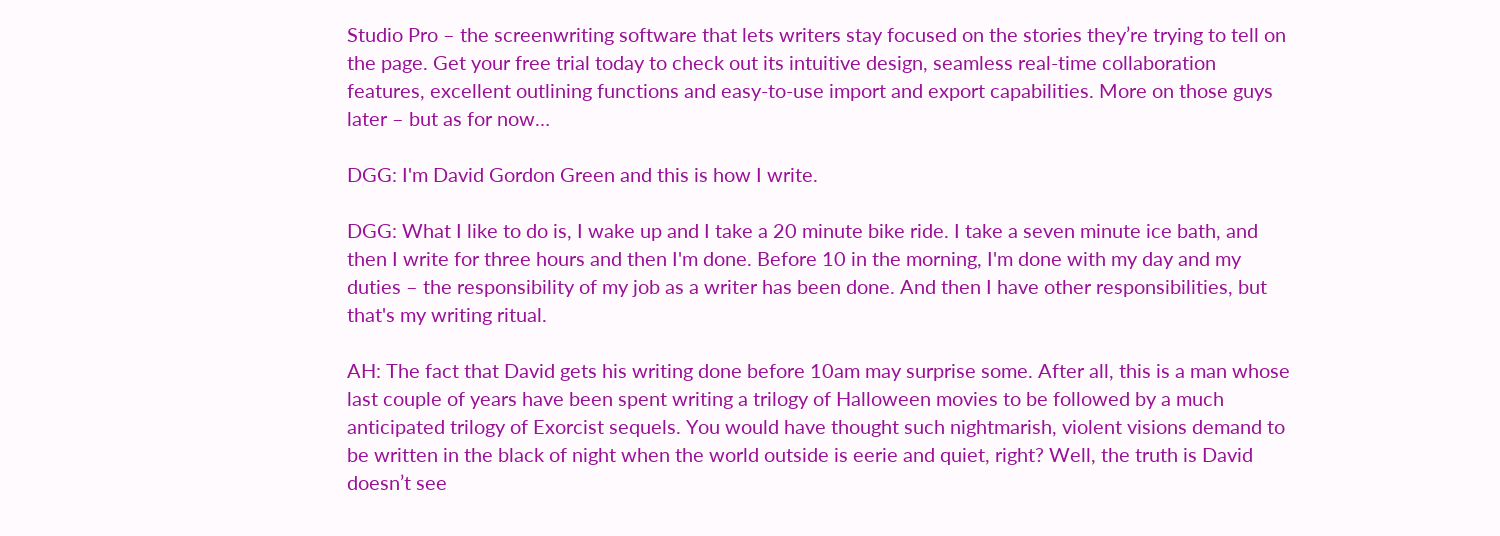Studio Pro – the screenwriting software that lets writers stay focused on the stories they’re trying to tell on the page. Get your free trial today to check out its intuitive design, seamless real-time collaboration features, excellent outlining functions and easy-to-use import and export capabilities. More on those guys later – but as for now…

DGG: I'm David Gordon Green and this is how I write.

DGG: What I like to do is, I wake up and I take a 20 minute bike ride. I take a seven minute ice bath, and then I write for three hours and then I'm done. Before 10 in the morning, I'm done with my day and my duties – the responsibility of my job as a writer has been done. And then I have other responsibilities, but that's my writing ritual.

AH: The fact that David gets his writing done before 10am may surprise some. After all, this is a man whose last couple of years have been spent writing a trilogy of Halloween movies to be followed by a much anticipated trilogy of Exorcist sequels. You would have thought such nightmarish, violent visions demand to be written in the black of night when the world outside is eerie and quiet, right? Well, the truth is David doesn’t see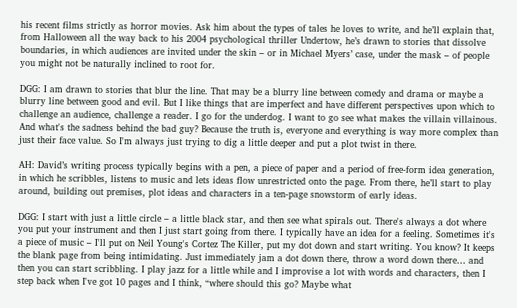his recent films strictly as horror movies. Ask him about the types of tales he loves to write, and he’ll explain that, from Halloween all the way back to his 2004 psychological thriller Undertow, he’s drawn to stories that dissolve boundaries, in which audiences are invited under the skin – or in Michael Myers’ case, under the mask – of people you might not be naturally inclined to root for.

DGG: I am drawn to stories that blur the line. That may be a blurry line between comedy and drama or maybe a blurry line between good and evil. But I like things that are imperfect and have different perspectives upon which to challenge an audience, challenge a reader. I go for the underdog. I want to go see what makes the villain villainous. And what's the sadness behind the bad guy? Because the truth is, everyone and everything is way more complex than just their face value. So I'm always just trying to dig a little deeper and put a plot twist in there.

AH: David’s writing process typically begins with a pen, a piece of paper and a period of free-form idea generation, in which he scribbles, listens to music and lets ideas flow unrestricted onto the page. From there, he’ll start to play around, building out premises, plot ideas and characters in a ten-page snowstorm of early ideas.

DGG: I start with just a little circle – a little black star, and then see what spirals out. There's always a dot where you put your instrument and then I just start going from there. I typically have an idea for a feeling. Sometimes it's a piece of music – I'll put on Neil Young's Cortez The Killer, put my dot down and start writing. You know? It keeps the blank page from being intimidating. Just immediately jam a dot down there, throw a word down there… and then you can start scribbling. I play jazz for a little while and I improvise a lot with words and characters, then I step back when I've got 10 pages and I think, “where should this go? Maybe what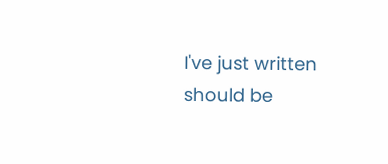I've just written should be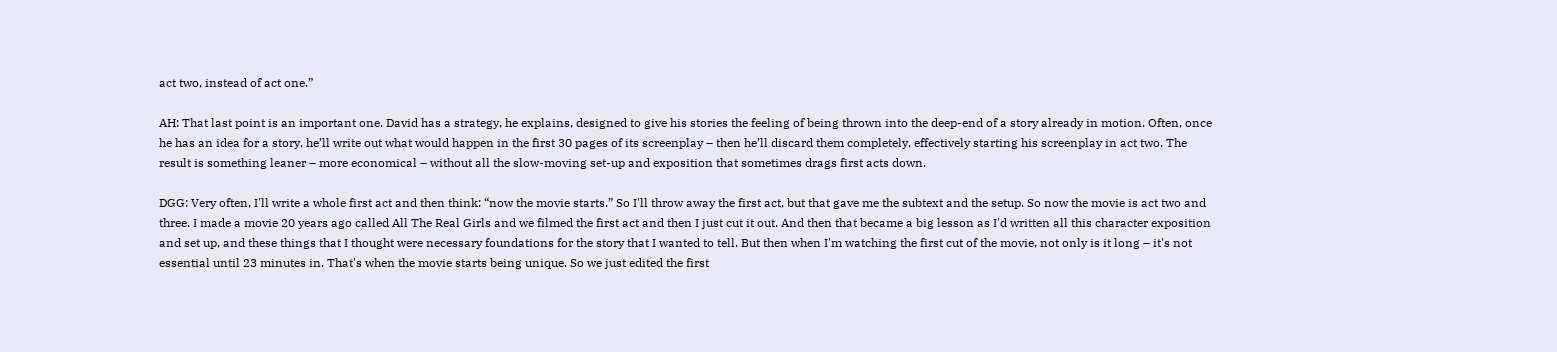act two, instead of act one.”

AH: That last point is an important one. David has a strategy, he explains, designed to give his stories the feeling of being thrown into the deep-end of a story already in motion. Often, once he has an idea for a story, he’ll write out what would happen in the first 30 pages of its screenplay – then he’ll discard them completely, effectively starting his screenplay in act two. The result is something leaner – more economical – without all the slow-moving set-up and exposition that sometimes drags first acts down.

DGG: Very often, I'll write a whole first act and then think: “now the movie starts.” So I'll throw away the first act, but that gave me the subtext and the setup. So now the movie is act two and three. I made a movie 20 years ago called All The Real Girls and we filmed the first act and then I just cut it out. And then that became a big lesson as I'd written all this character exposition and set up, and these things that I thought were necessary foundations for the story that I wanted to tell. But then when I'm watching the first cut of the movie, not only is it long – it's not essential until 23 minutes in. That's when the movie starts being unique. So we just edited the first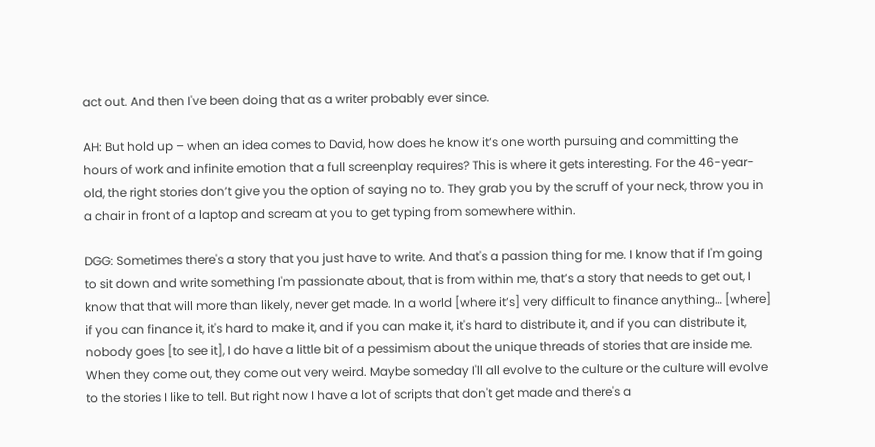act out. And then I've been doing that as a writer probably ever since.

AH: But hold up – when an idea comes to David, how does he know it’s one worth pursuing and committing the hours of work and infinite emotion that a full screenplay requires? This is where it gets interesting. For the 46-year-old, the right stories don’t give you the option of saying no to. They grab you by the scruff of your neck, throw you in a chair in front of a laptop and scream at you to get typing from somewhere within.

DGG: Sometimes there's a story that you just have to write. And that's a passion thing for me. I know that if I'm going to sit down and write something I'm passionate about, that is from within me, that’s a story that needs to get out, I know that that will more than likely, never get made. In a world [where it’s] very difficult to finance anything… [where] if you can finance it, it's hard to make it, and if you can make it, it's hard to distribute it, and if you can distribute it, nobody goes [to see it], I do have a little bit of a pessimism about the unique threads of stories that are inside me. When they come out, they come out very weird. Maybe someday I'll all evolve to the culture or the culture will evolve to the stories I like to tell. But right now I have a lot of scripts that don't get made and there's a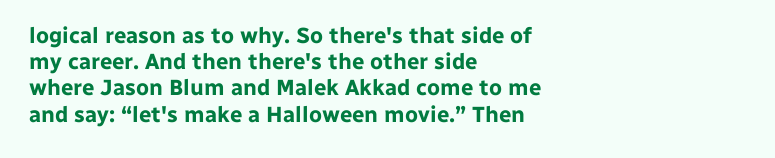logical reason as to why. So there's that side of my career. And then there's the other side where Jason Blum and Malek Akkad come to me and say: “let's make a Halloween movie.” Then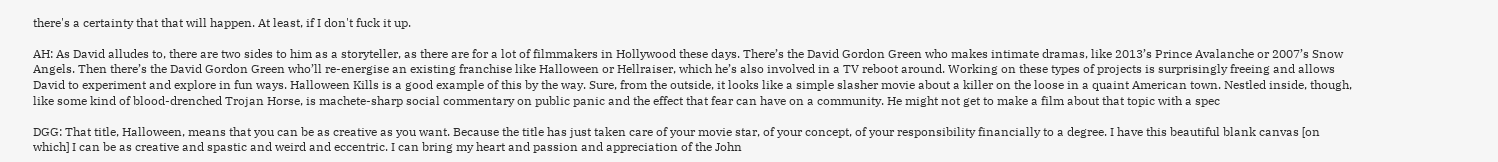there's a certainty that that will happen. At least, if I don't fuck it up.

AH: As David alludes to, there are two sides to him as a storyteller, as there are for a lot of filmmakers in Hollywood these days. There’s the David Gordon Green who makes intimate dramas, like 2013’s Prince Avalanche or 2007’s Snow Angels. Then there’s the David Gordon Green who’ll re-energise an existing franchise like Halloween or Hellraiser, which he’s also involved in a TV reboot around. Working on these types of projects is surprisingly freeing and allows David to experiment and explore in fun ways. Halloween Kills is a good example of this by the way. Sure, from the outside, it looks like a simple slasher movie about a killer on the loose in a quaint American town. Nestled inside, though, like some kind of blood-drenched Trojan Horse, is machete-sharp social commentary on public panic and the effect that fear can have on a community. He might not get to make a film about that topic with a spec

DGG: That title, Halloween, means that you can be as creative as you want. Because the title has just taken care of your movie star, of your concept, of your responsibility financially to a degree. I have this beautiful blank canvas [on which] I can be as creative and spastic and weird and eccentric. I can bring my heart and passion and appreciation of the John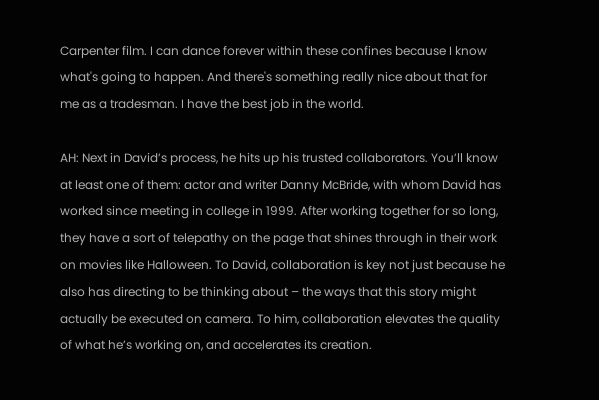Carpenter film. I can dance forever within these confines because I know what's going to happen. And there's something really nice about that for me as a tradesman. I have the best job in the world.

AH: Next in David’s process, he hits up his trusted collaborators. You’ll know at least one of them: actor and writer Danny McBride, with whom David has worked since meeting in college in 1999. After working together for so long, they have a sort of telepathy on the page that shines through in their work on movies like Halloween. To David, collaboration is key not just because he also has directing to be thinking about – the ways that this story might actually be executed on camera. To him, collaboration elevates the quality of what he’s working on, and accelerates its creation.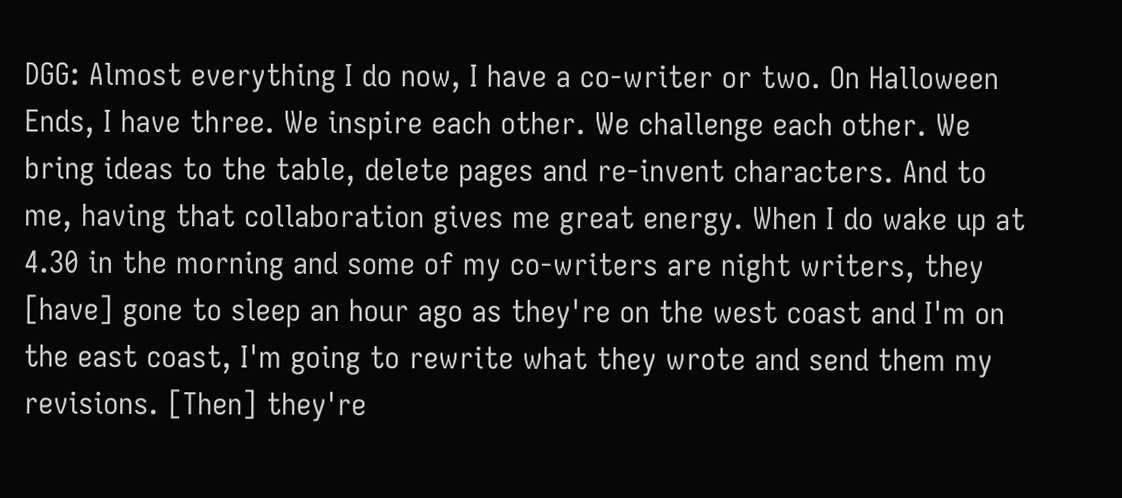DGG: Almost everything I do now, I have a co-writer or two. On Halloween Ends, I have three. We inspire each other. We challenge each other. We bring ideas to the table, delete pages and re-invent characters. And to me, having that collaboration gives me great energy. When I do wake up at 4.30 in the morning and some of my co-writers are night writers, they [have] gone to sleep an hour ago as they're on the west coast and I'm on the east coast, I'm going to rewrite what they wrote and send them my revisions. [Then] they're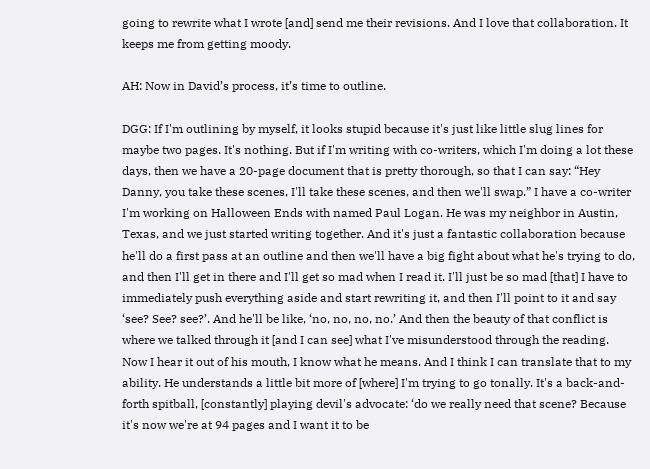going to rewrite what I wrote [and] send me their revisions. And I love that collaboration. It keeps me from getting moody.

AH: Now in David’s process, it’s time to outline.

DGG: If I'm outlining by myself, it looks stupid because it's just like little slug lines for maybe two pages. It's nothing. But if I'm writing with co-writers, which I'm doing a lot these days, then we have a 20-page document that is pretty thorough, so that I can say: “Hey Danny, you take these scenes, I'll take these scenes, and then we'll swap.” I have a co-writer I'm working on Halloween Ends with named Paul Logan. He was my neighbor in Austin, Texas, and we just started writing together. And it's just a fantastic collaboration because he'll do a first pass at an outline and then we'll have a big fight about what he's trying to do, and then I'll get in there and I'll get so mad when I read it. I'll just be so mad [that] I have to immediately push everything aside and start rewriting it, and then I'll point to it and say ‘see? See? see?’. And he'll be like, ‘no, no, no, no.’ And then the beauty of that conflict is where we talked through it [and I can see] what I've misunderstood through the reading. Now I hear it out of his mouth, I know what he means. And I think I can translate that to my ability. He understands a little bit more of [where] I'm trying to go tonally. It's a back-and-forth spitball, [constantly] playing devil's advocate: ‘do we really need that scene? Because it's now we're at 94 pages and I want it to be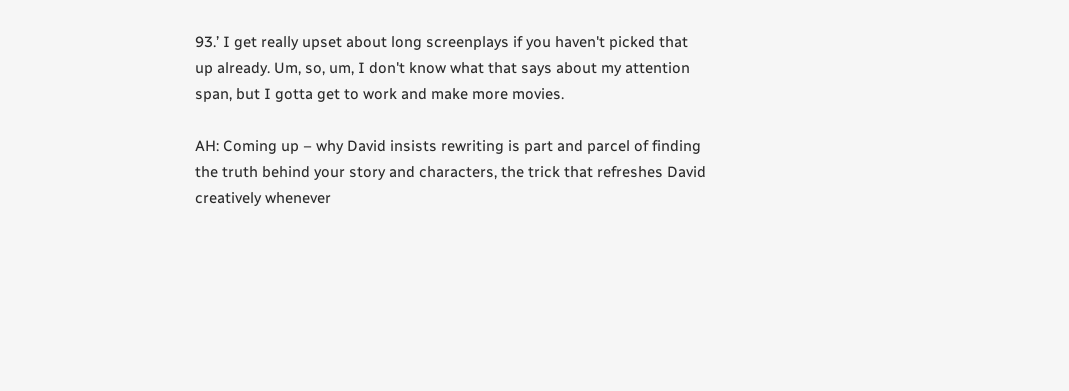93.’ I get really upset about long screenplays if you haven't picked that up already. Um, so, um, I don't know what that says about my attention span, but I gotta get to work and make more movies.

AH: Coming up – why David insists rewriting is part and parcel of finding the truth behind your story and characters, the trick that refreshes David creatively whenever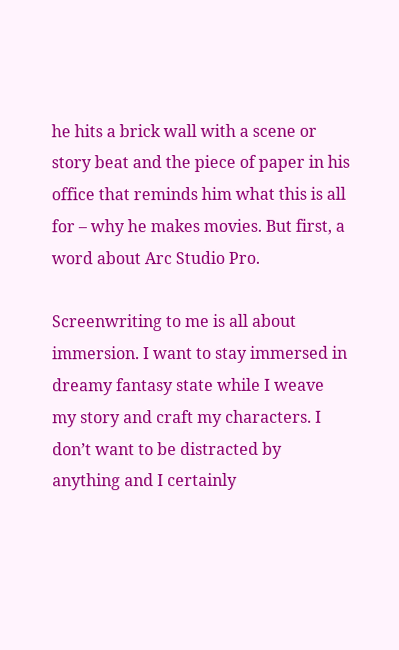he hits a brick wall with a scene or story beat and the piece of paper in his office that reminds him what this is all for – why he makes movies. But first, a word about Arc Studio Pro.

Screenwriting to me is all about immersion. I want to stay immersed in dreamy fantasy state while I weave my story and craft my characters. I don’t want to be distracted by anything and I certainly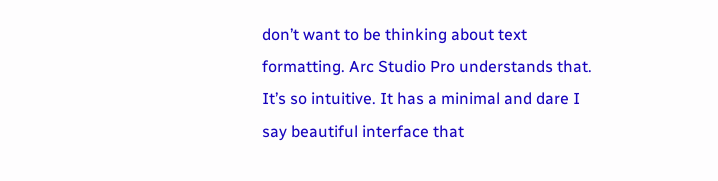don’t want to be thinking about text formatting. Arc Studio Pro understands that. It’s so intuitive. It has a minimal and dare I say beautiful interface that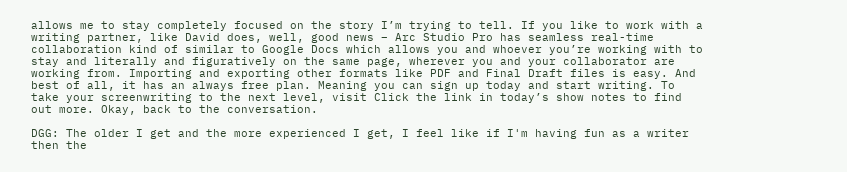allows me to stay completely focused on the story I’m trying to tell. If you like to work with a writing partner, like David does, well, good news – Arc Studio Pro has seamless real-time collaboration kind of similar to Google Docs which allows you and whoever you’re working with to stay and literally and figuratively on the same page, wherever you and your collaborator are working from. Importing and exporting other formats like PDF and Final Draft files is easy. And best of all, it has an always free plan. Meaning you can sign up today and start writing. To take your screenwriting to the next level, visit Click the link in today’s show notes to find out more. Okay, back to the conversation.

DGG: The older I get and the more experienced I get, I feel like if I'm having fun as a writer then the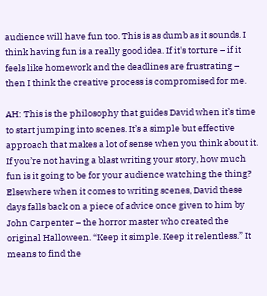audience will have fun too. This is as dumb as it sounds. I think having fun is a really good idea. If it's torture – if it feels like homework and the deadlines are frustrating – then I think the creative process is compromised for me.

AH: This is the philosophy that guides David when it’s time to start jumping into scenes. It’s a simple but effective approach that makes a lot of sense when you think about it. If you’re not having a blast writing your story, how much fun is it going to be for your audience watching the thing? Elsewhere when it comes to writing scenes, David these days falls back on a piece of advice once given to him by John Carpenter – the horror master who created the original Halloween. “Keep it simple. Keep it relentless.” It means to find the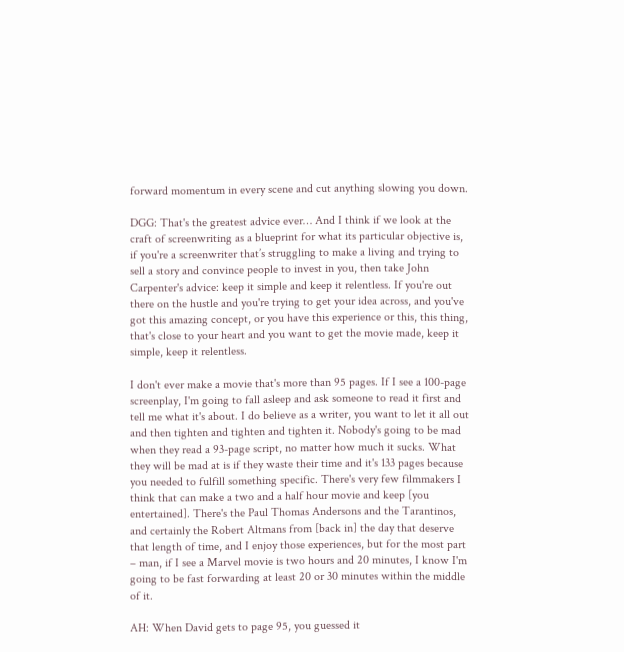forward momentum in every scene and cut anything slowing you down.

DGG: That's the greatest advice ever… And I think if we look at the craft of screenwriting as a blueprint for what its particular objective is, if you're a screenwriter that’s struggling to make a living and trying to sell a story and convince people to invest in you, then take John Carpenter's advice: keep it simple and keep it relentless. If you're out there on the hustle and you're trying to get your idea across, and you've got this amazing concept, or you have this experience or this, this thing, that's close to your heart and you want to get the movie made, keep it simple, keep it relentless.

I don't ever make a movie that's more than 95 pages. If I see a 100-page screenplay, I'm going to fall asleep and ask someone to read it first and tell me what it's about. I do believe as a writer, you want to let it all out and then tighten and tighten and tighten it. Nobody's going to be mad when they read a 93-page script, no matter how much it sucks. What they will be mad at is if they waste their time and it's 133 pages because you needed to fulfill something specific. There's very few filmmakers I think that can make a two and a half hour movie and keep [you entertained]. There's the Paul Thomas Andersons and the Tarantinos, and certainly the Robert Altmans from [back in] the day that deserve that length of time, and I enjoy those experiences, but for the most part – man, if I see a Marvel movie is two hours and 20 minutes, I know I'm going to be fast forwarding at least 20 or 30 minutes within the middle of it.

AH: When David gets to page 95, you guessed it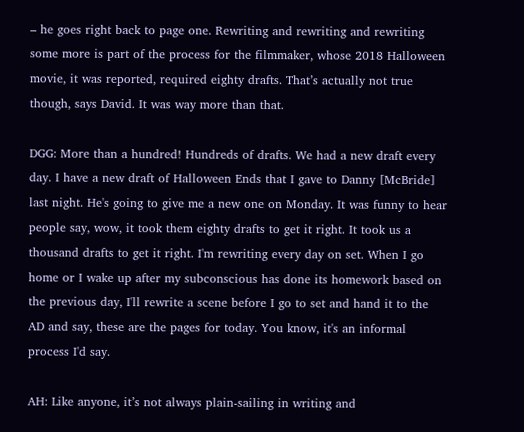– he goes right back to page one. Rewriting and rewriting and rewriting some more is part of the process for the filmmaker, whose 2018 Halloween movie, it was reported, required eighty drafts. That’s actually not true though, says David. It was way more than that.

DGG: More than a hundred! Hundreds of drafts. We had a new draft every day. I have a new draft of Halloween Ends that I gave to Danny [McBride] last night. He's going to give me a new one on Monday. It was funny to hear people say, wow, it took them eighty drafts to get it right. It took us a thousand drafts to get it right. I'm rewriting every day on set. When I go home or I wake up after my subconscious has done its homework based on the previous day, I'll rewrite a scene before I go to set and hand it to the AD and say, these are the pages for today. You know, it's an informal process I'd say.

AH: Like anyone, it’s not always plain-sailing in writing and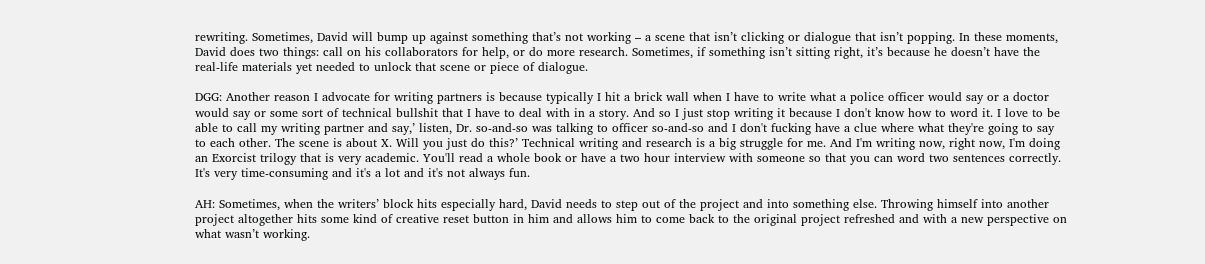rewriting. Sometimes, David will bump up against something that’s not working – a scene that isn’t clicking or dialogue that isn’t popping. In these moments, David does two things: call on his collaborators for help, or do more research. Sometimes, if something isn’t sitting right, it’s because he doesn’t have the real-life materials yet needed to unlock that scene or piece of dialogue.

DGG: Another reason I advocate for writing partners is because typically I hit a brick wall when I have to write what a police officer would say or a doctor would say or some sort of technical bullshit that I have to deal with in a story. And so I just stop writing it because I don't know how to word it. I love to be able to call my writing partner and say,’ listen, Dr. so-and-so was talking to officer so-and-so and I don't fucking have a clue where what they're going to say to each other. The scene is about X. Will you just do this?’ Technical writing and research is a big struggle for me. And I'm writing now, right now, I'm doing an Exorcist trilogy that is very academic. You'll read a whole book or have a two hour interview with someone so that you can word two sentences correctly. It's very time-consuming and it's a lot and it's not always fun.

AH: Sometimes, when the writers’ block hits especially hard, David needs to step out of the project and into something else. Throwing himself into another project altogether hits some kind of creative reset button in him and allows him to come back to the original project refreshed and with a new perspective on what wasn’t working.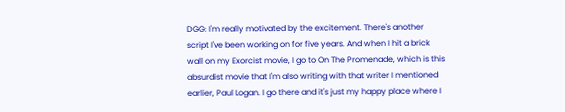DGG: I'm really motivated by the excitement. There's another script I've been working on for five years. And when I hit a brick wall on my Exorcist movie, I go to On The Promenade, which is this absurdist movie that I'm also writing with that writer I mentioned earlier, Paul Logan. I go there and it's just my happy place where I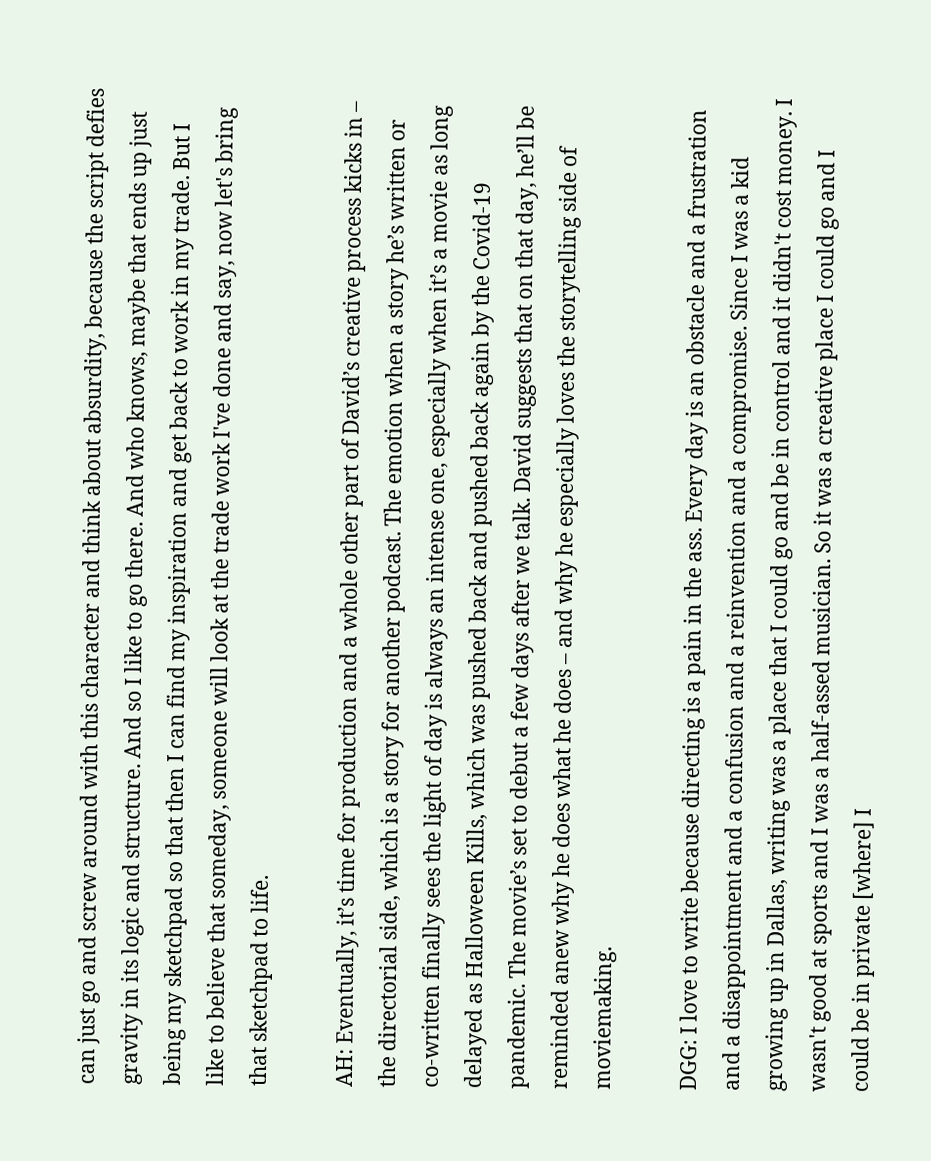can just go and screw around with this character and think about absurdity, because the script defies gravity in its logic and structure. And so I like to go there. And who knows, maybe that ends up just being my sketchpad so that then I can find my inspiration and get back to work in my trade. But I like to believe that someday, someone will look at the trade work I've done and say, now let's bring that sketchpad to life.

AH: Eventually, it’s time for production and a whole other part of David’s creative process kicks in – the directorial side, which is a story for another podcast. The emotion when a story he’s written or co-written finally sees the light of day is always an intense one, especially when it’s a movie as long delayed as Halloween Kills, which was pushed back and pushed back again by the Covid-19 pandemic. The movie’s set to debut a few days after we talk. David suggests that on that day, he’ll be reminded anew why he does what he does – and why he especially loves the storytelling side of moviemaking.

DGG: I love to write because directing is a pain in the ass. Every day is an obstacle and a frustration and a disappointment and a confusion and a reinvention and a compromise. Since I was a kid growing up in Dallas, writing was a place that I could go and be in control and it didn't cost money. I wasn't good at sports and I was a half-assed musician. So it was a creative place I could go and I could be in private [where] I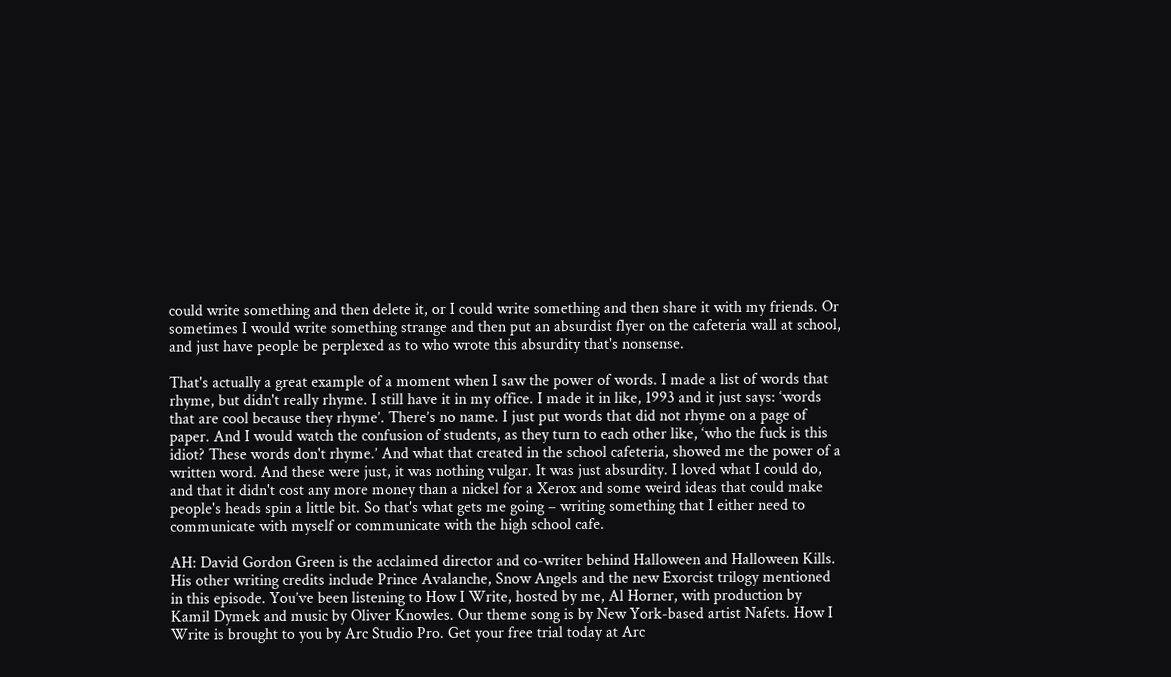could write something and then delete it, or I could write something and then share it with my friends. Or sometimes I would write something strange and then put an absurdist flyer on the cafeteria wall at school, and just have people be perplexed as to who wrote this absurdity that's nonsense.

That's actually a great example of a moment when I saw the power of words. I made a list of words that rhyme, but didn't really rhyme. I still have it in my office. I made it in like, 1993 and it just says: ‘words that are cool because they rhyme’. There’s no name. I just put words that did not rhyme on a page of paper. And I would watch the confusion of students, as they turn to each other like, ‘who the fuck is this idiot? These words don't rhyme.’ And what that created in the school cafeteria, showed me the power of a written word. And these were just, it was nothing vulgar. It was just absurdity. I loved what I could do, and that it didn't cost any more money than a nickel for a Xerox and some weird ideas that could make people's heads spin a little bit. So that's what gets me going – writing something that I either need to communicate with myself or communicate with the high school cafe.

AH: David Gordon Green is the acclaimed director and co-writer behind Halloween and Halloween Kills. His other writing credits include Prince Avalanche, Snow Angels and the new Exorcist trilogy mentioned in this episode. You’ve been listening to How I Write, hosted by me, Al Horner, with production by Kamil Dymek and music by Oliver Knowles. Our theme song is by New York-based artist Nafets. How I Write is brought to you by Arc Studio Pro. Get your free trial today at Arc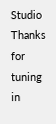Studio Thanks for tuning in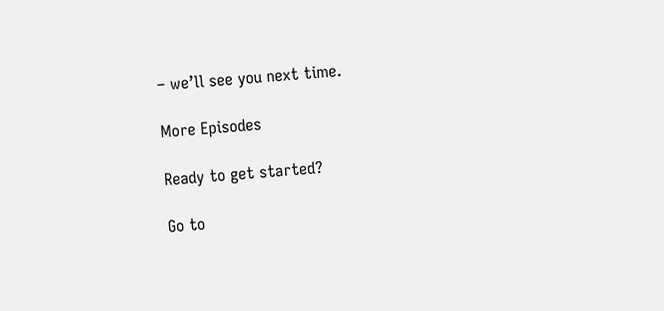– we’ll see you next time.

More Episodes

Ready to get started?

Go to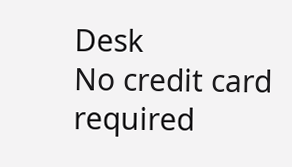Desk
No credit card required